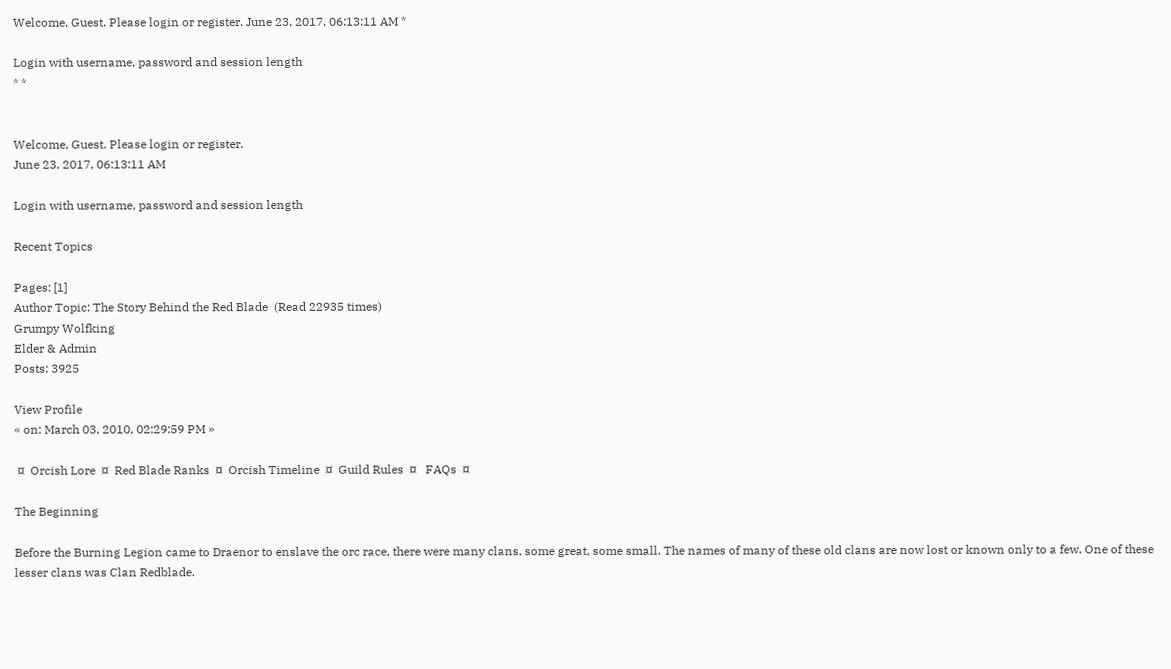Welcome, Guest. Please login or register. June 23, 2017, 06:13:11 AM *

Login with username, password and session length
* *


Welcome, Guest. Please login or register.
June 23, 2017, 06:13:11 AM

Login with username, password and session length

Recent Topics

Pages: [1]
Author Topic: The Story Behind the Red Blade  (Read 22935 times)
Grumpy Wolfking
Elder & Admin
Posts: 3925

View Profile
« on: March 03, 2010, 02:29:59 PM »

 ¤  Orcish Lore  ¤  Red Blade Ranks  ¤  Orcish Timeline  ¤  Guild Rules  ¤   FAQs  ¤

The Beginning

Before the Burning Legion came to Draenor to enslave the orc race, there were many clans, some great, some small. The names of many of these old clans are now lost or known only to a few. One of these lesser clans was Clan Redblade.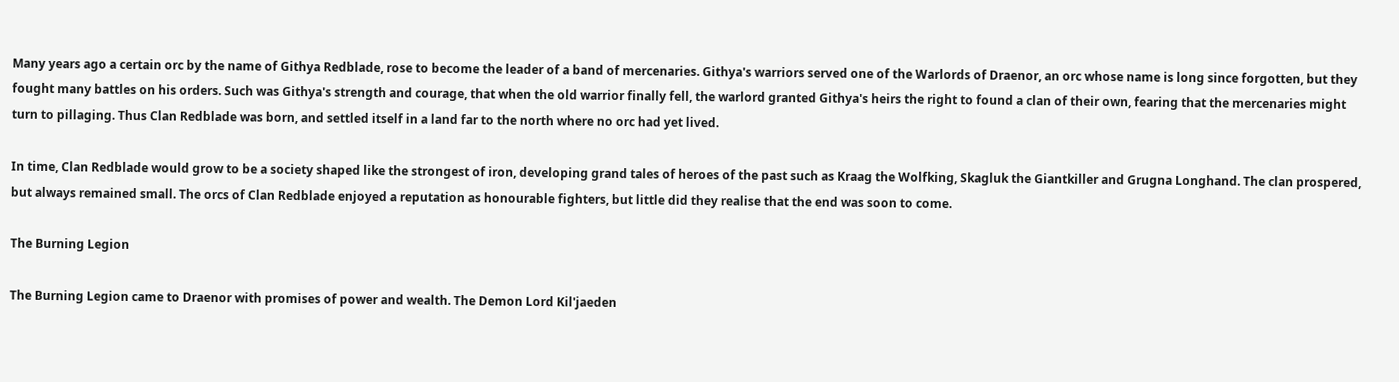Many years ago a certain orc by the name of Githya Redblade, rose to become the leader of a band of mercenaries. Githya's warriors served one of the Warlords of Draenor, an orc whose name is long since forgotten, but they fought many battles on his orders. Such was Githya's strength and courage, that when the old warrior finally fell, the warlord granted Githya's heirs the right to found a clan of their own, fearing that the mercenaries might turn to pillaging. Thus Clan Redblade was born, and settled itself in a land far to the north where no orc had yet lived.

In time, Clan Redblade would grow to be a society shaped like the strongest of iron, developing grand tales of heroes of the past such as Kraag the Wolfking, Skagluk the Giantkiller and Grugna Longhand. The clan prospered, but always remained small. The orcs of Clan Redblade enjoyed a reputation as honourable fighters, but little did they realise that the end was soon to come.

The Burning Legion

The Burning Legion came to Draenor with promises of power and wealth. The Demon Lord Kil'jaeden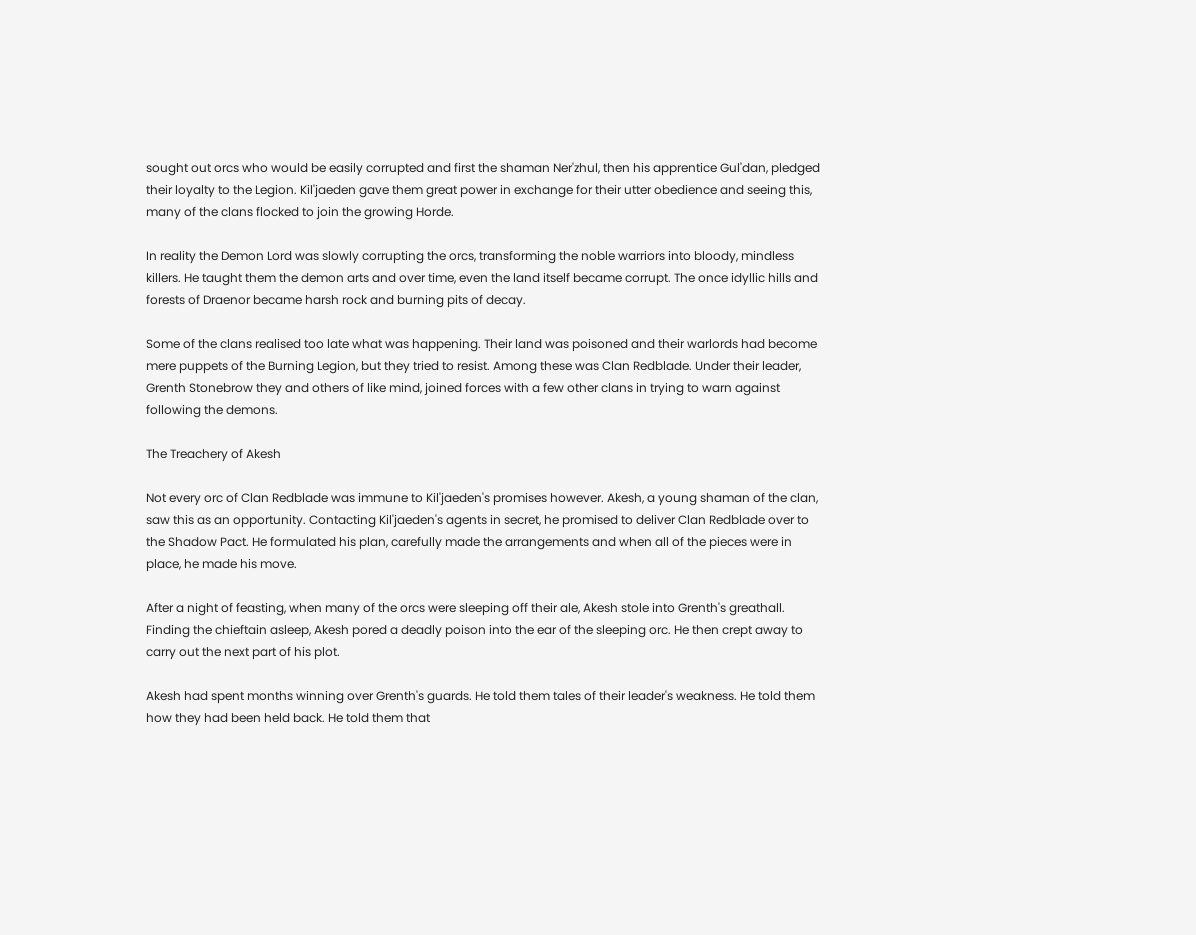sought out orcs who would be easily corrupted and first the shaman Ner'zhul, then his apprentice Gul'dan, pledged their loyalty to the Legion. Kil'jaeden gave them great power in exchange for their utter obedience and seeing this, many of the clans flocked to join the growing Horde.

In reality the Demon Lord was slowly corrupting the orcs, transforming the noble warriors into bloody, mindless killers. He taught them the demon arts and over time, even the land itself became corrupt. The once idyllic hills and forests of Draenor became harsh rock and burning pits of decay.

Some of the clans realised too late what was happening. Their land was poisoned and their warlords had become mere puppets of the Burning Legion, but they tried to resist. Among these was Clan Redblade. Under their leader, Grenth Stonebrow they and others of like mind, joined forces with a few other clans in trying to warn against following the demons.

The Treachery of Akesh

Not every orc of Clan Redblade was immune to Kil'jaeden's promises however. Akesh, a young shaman of the clan, saw this as an opportunity. Contacting Kil'jaeden's agents in secret, he promised to deliver Clan Redblade over to the Shadow Pact. He formulated his plan, carefully made the arrangements and when all of the pieces were in place, he made his move.

After a night of feasting, when many of the orcs were sleeping off their ale, Akesh stole into Grenth's greathall. Finding the chieftain asleep, Akesh pored a deadly poison into the ear of the sleeping orc. He then crept away to carry out the next part of his plot.

Akesh had spent months winning over Grenth's guards. He told them tales of their leader's weakness. He told them how they had been held back. He told them that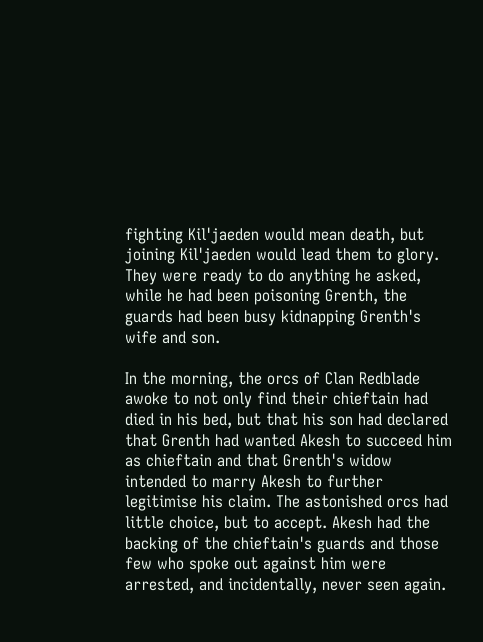fighting Kil'jaeden would mean death, but joining Kil'jaeden would lead them to glory. They were ready to do anything he asked, while he had been poisoning Grenth, the guards had been busy kidnapping Grenth's wife and son.

In the morning, the orcs of Clan Redblade awoke to not only find their chieftain had died in his bed, but that his son had declared that Grenth had wanted Akesh to succeed him as chieftain and that Grenth's widow intended to marry Akesh to further legitimise his claim. The astonished orcs had little choice, but to accept. Akesh had the backing of the chieftain's guards and those few who spoke out against him were arrested, and incidentally, never seen again.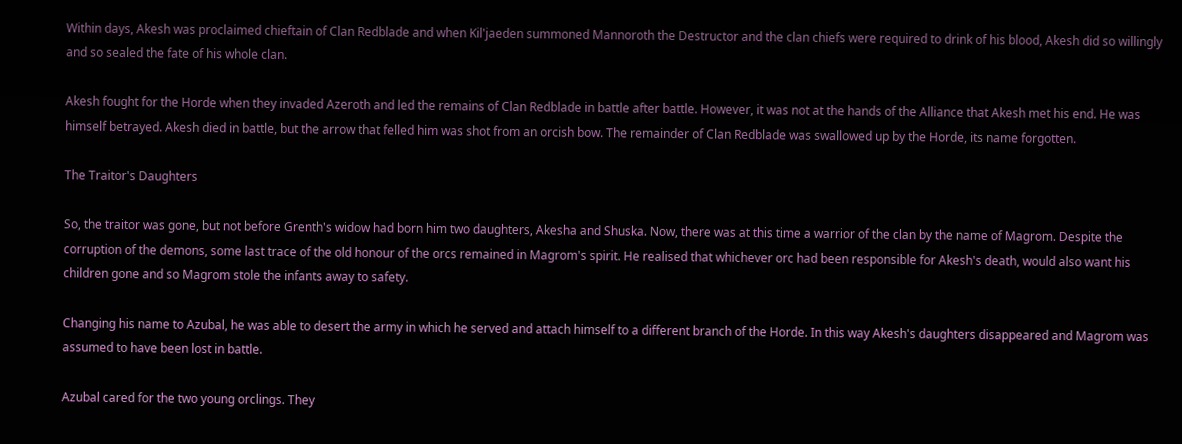Within days, Akesh was proclaimed chieftain of Clan Redblade and when Kil'jaeden summoned Mannoroth the Destructor and the clan chiefs were required to drink of his blood, Akesh did so willingly and so sealed the fate of his whole clan.

Akesh fought for the Horde when they invaded Azeroth and led the remains of Clan Redblade in battle after battle. However, it was not at the hands of the Alliance that Akesh met his end. He was himself betrayed. Akesh died in battle, but the arrow that felled him was shot from an orcish bow. The remainder of Clan Redblade was swallowed up by the Horde, its name forgotten.

The Traitor's Daughters

So, the traitor was gone, but not before Grenth's widow had born him two daughters, Akesha and Shuska. Now, there was at this time a warrior of the clan by the name of Magrom. Despite the corruption of the demons, some last trace of the old honour of the orcs remained in Magrom's spirit. He realised that whichever orc had been responsible for Akesh's death, would also want his children gone and so Magrom stole the infants away to safety.

Changing his name to Azubal, he was able to desert the army in which he served and attach himself to a different branch of the Horde. In this way Akesh's daughters disappeared and Magrom was assumed to have been lost in battle.

Azubal cared for the two young orclings. They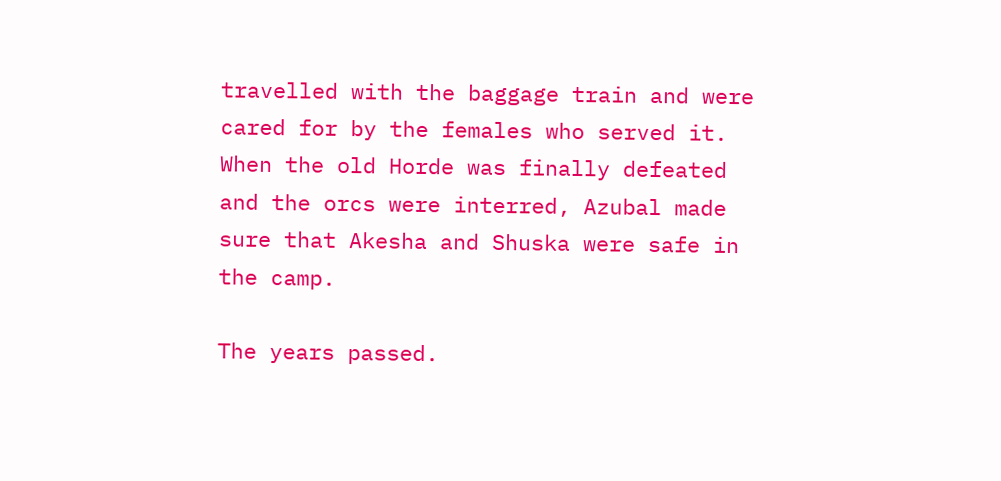travelled with the baggage train and were cared for by the females who served it. When the old Horde was finally defeated and the orcs were interred, Azubal made sure that Akesha and Shuska were safe in the camp.

The years passed.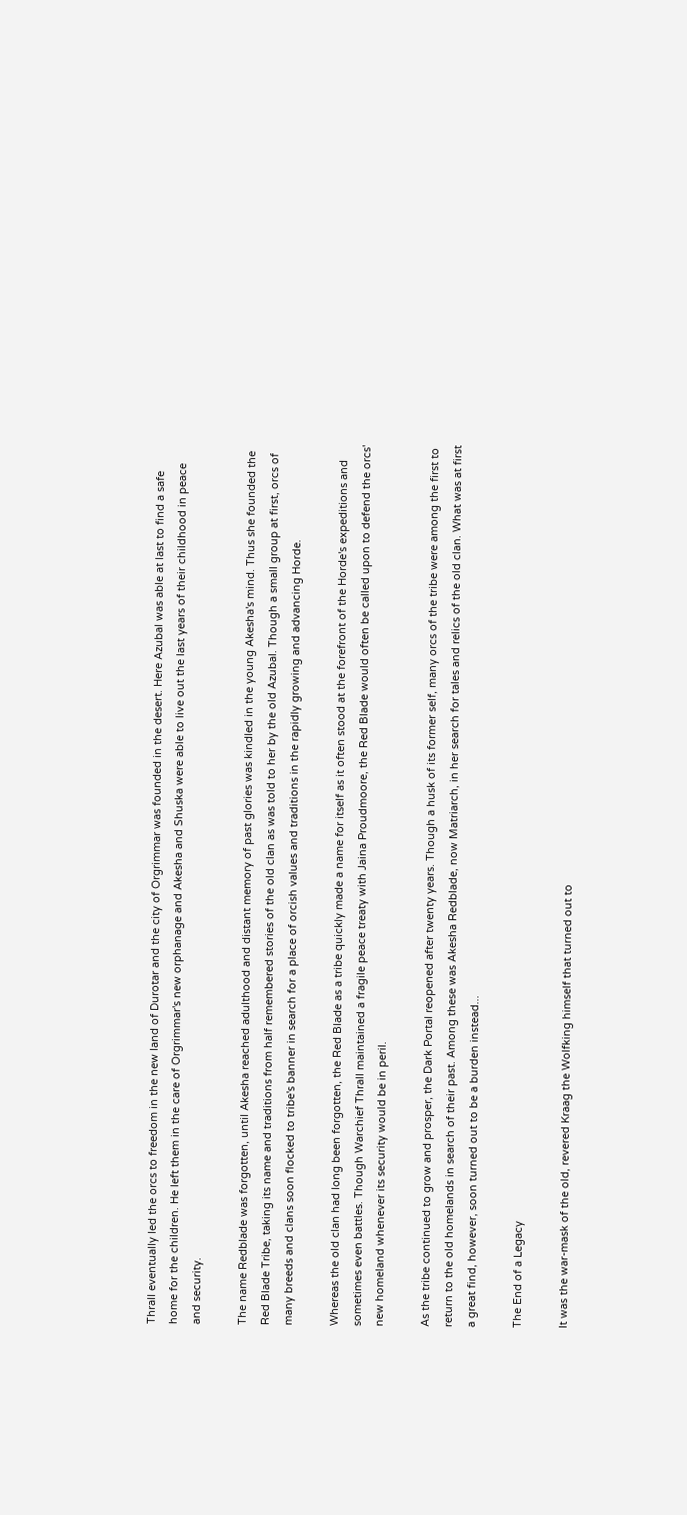Thrall eventually led the orcs to freedom in the new land of Durotar and the city of Orgrimmar was founded in the desert. Here Azubal was able at last to find a safe home for the children. He left them in the care of Orgrimmar's new orphanage and Akesha and Shuska were able to live out the last years of their childhood in peace and security.

The name Redblade was forgotten, until Akesha reached adulthood and distant memory of past glories was kindled in the young Akesha's mind. Thus she founded the Red Blade Tribe, taking its name and traditions from half remembered stories of the old clan as was told to her by the old Azubal. Though a small group at first, orcs of many breeds and clans soon flocked to tribe's banner in search for a place of orcish values and traditions in the rapidly growing and advancing Horde.

Whereas the old clan had long been forgotten, the Red Blade as a tribe quickly made a name for itself as it often stood at the forefront of the Horde's expeditions and sometimes even battles. Though Warchief Thrall maintained a fragile peace treaty with Jaina Proudmoore, the Red Blade would often be called upon to defend the orcs' new homeland whenever its security would be in peril.

As the tribe continued to grow and prosper, the Dark Portal reopened after twenty years. Though a husk of its former self, many orcs of the tribe were among the first to return to the old homelands in search of their past. Among these was Akesha Redblade, now Matriarch, in her search for tales and relics of the old clan. What was at first a great find, however, soon turned out to be a burden instead...

The End of a Legacy

It was the war-mask of the old, revered Kraag the Wolfking himself that turned out to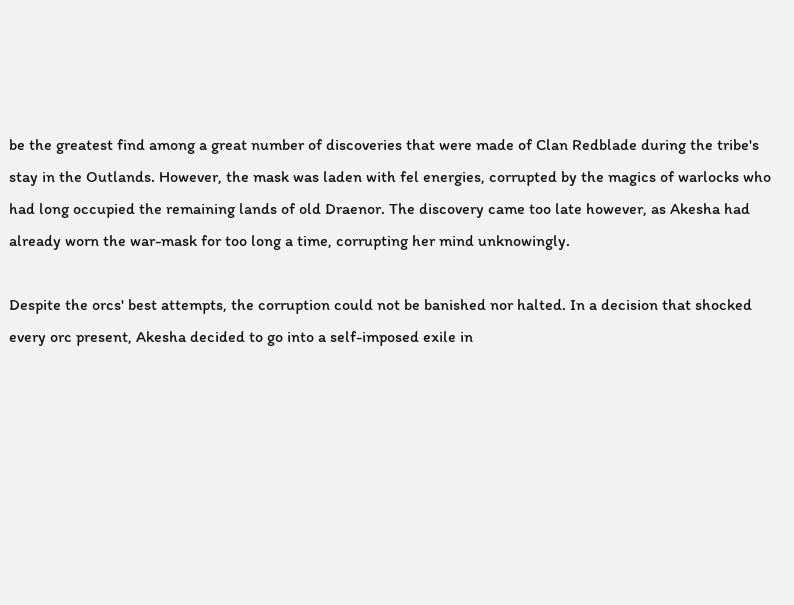be the greatest find among a great number of discoveries that were made of Clan Redblade during the tribe's stay in the Outlands. However, the mask was laden with fel energies, corrupted by the magics of warlocks who had long occupied the remaining lands of old Draenor. The discovery came too late however, as Akesha had already worn the war-mask for too long a time, corrupting her mind unknowingly.

Despite the orcs' best attempts, the corruption could not be banished nor halted. In a decision that shocked every orc present, Akesha decided to go into a self-imposed exile in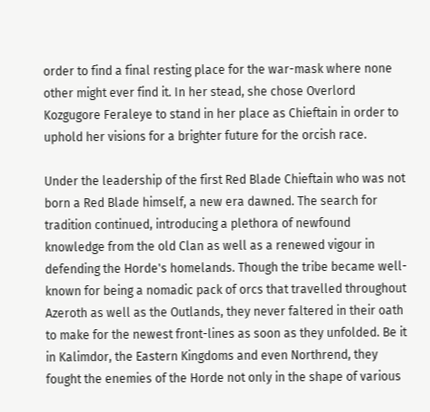order to find a final resting place for the war-mask where none other might ever find it. In her stead, she chose Overlord Kozgugore Feraleye to stand in her place as Chieftain in order to uphold her visions for a brighter future for the orcish race.

Under the leadership of the first Red Blade Chieftain who was not born a Red Blade himself, a new era dawned. The search for tradition continued, introducing a plethora of newfound knowledge from the old Clan as well as a renewed vigour in defending the Horde's homelands. Though the tribe became well-known for being a nomadic pack of orcs that travelled throughout Azeroth as well as the Outlands, they never faltered in their oath to make for the newest front-lines as soon as they unfolded. Be it in Kalimdor, the Eastern Kingdoms and even Northrend, they fought the enemies of the Horde not only in the shape of various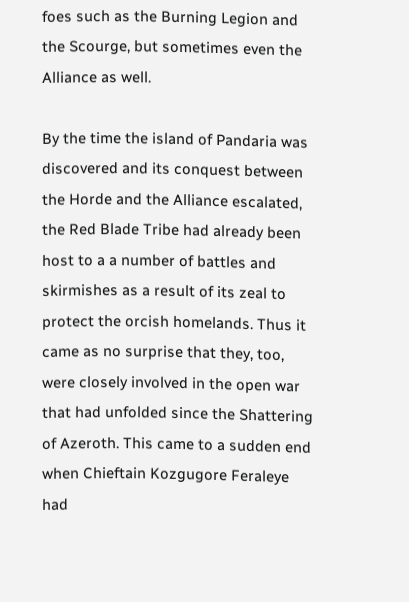foes such as the Burning Legion and the Scourge, but sometimes even the Alliance as well.

By the time the island of Pandaria was discovered and its conquest between the Horde and the Alliance escalated, the Red Blade Tribe had already been host to a a number of battles and skirmishes as a result of its zeal to protect the orcish homelands. Thus it came as no surprise that they, too, were closely involved in the open war that had unfolded since the Shattering of Azeroth. This came to a sudden end when Chieftain Kozgugore Feraleye had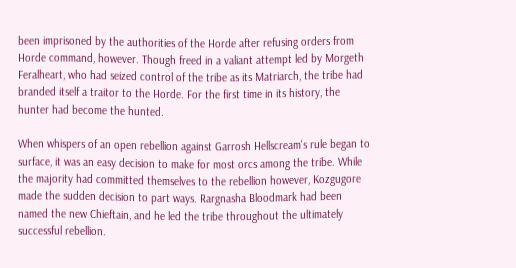been imprisoned by the authorities of the Horde after refusing orders from Horde command, however. Though freed in a valiant attempt led by Morgeth Feralheart, who had seized control of the tribe as its Matriarch, the tribe had branded itself a traitor to the Horde. For the first time in its history, the hunter had become the hunted.

When whispers of an open rebellion against Garrosh Hellscream's rule began to surface, it was an easy decision to make for most orcs among the tribe. While the majority had committed themselves to the rebellion however, Kozgugore made the sudden decision to part ways. Rargnasha Bloodmark had been named the new Chieftain, and he led the tribe throughout the ultimately successful rebellion.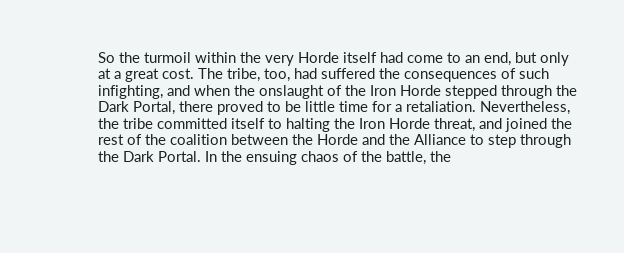So the turmoil within the very Horde itself had come to an end, but only at a great cost. The tribe, too, had suffered the consequences of such infighting, and when the onslaught of the Iron Horde stepped through the Dark Portal, there proved to be little time for a retaliation. Nevertheless, the tribe committed itself to halting the Iron Horde threat, and joined the rest of the coalition between the Horde and the Alliance to step through the Dark Portal. In the ensuing chaos of the battle, the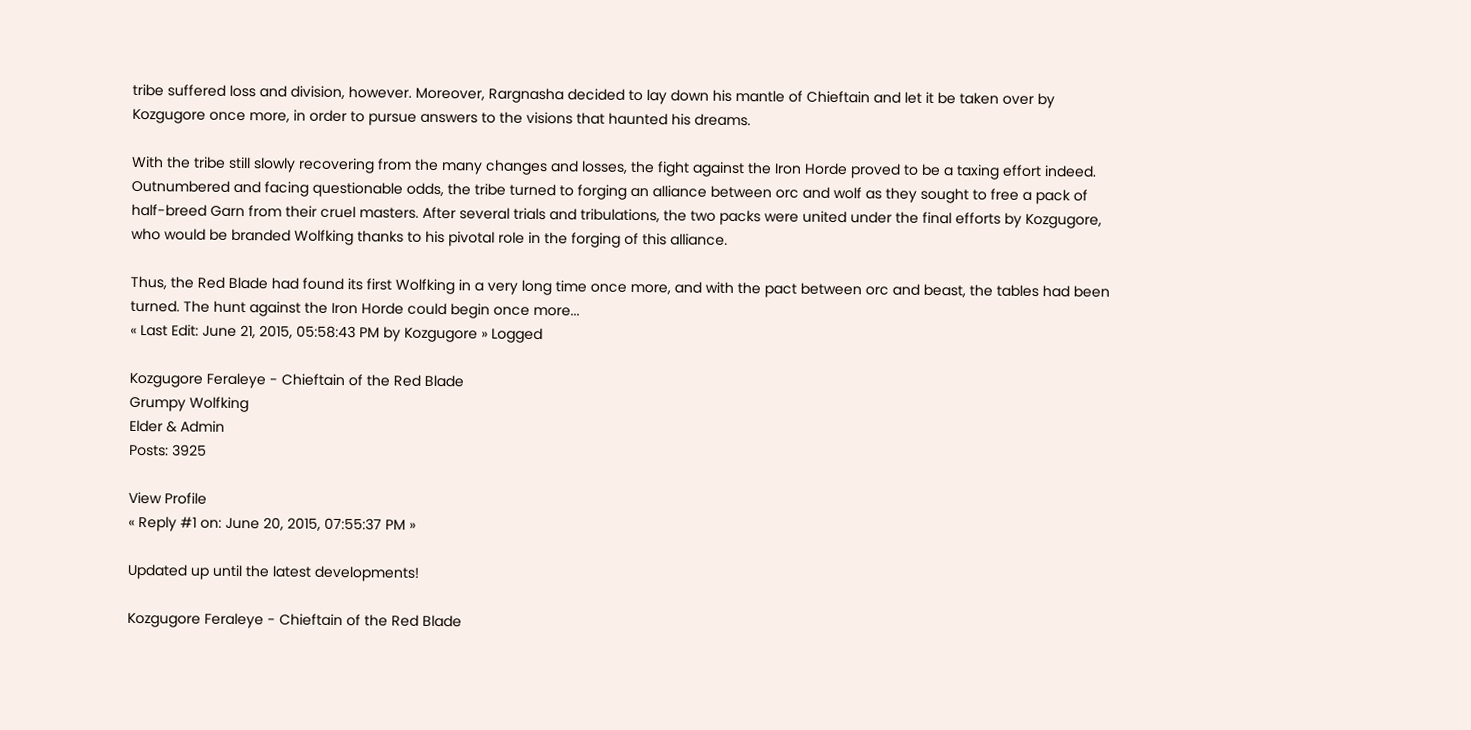tribe suffered loss and division, however. Moreover, Rargnasha decided to lay down his mantle of Chieftain and let it be taken over by Kozgugore once more, in order to pursue answers to the visions that haunted his dreams.

With the tribe still slowly recovering from the many changes and losses, the fight against the Iron Horde proved to be a taxing effort indeed. Outnumbered and facing questionable odds, the tribe turned to forging an alliance between orc and wolf as they sought to free a pack of half-breed Garn from their cruel masters. After several trials and tribulations, the two packs were united under the final efforts by Kozgugore, who would be branded Wolfking thanks to his pivotal role in the forging of this alliance.

Thus, the Red Blade had found its first Wolfking in a very long time once more, and with the pact between orc and beast, the tables had been turned. The hunt against the Iron Horde could begin once more...
« Last Edit: June 21, 2015, 05:58:43 PM by Kozgugore » Logged

Kozgugore Feraleye - Chieftain of the Red Blade
Grumpy Wolfking
Elder & Admin
Posts: 3925

View Profile
« Reply #1 on: June 20, 2015, 07:55:37 PM »

Updated up until the latest developments!

Kozgugore Feraleye - Chieftain of the Red Blade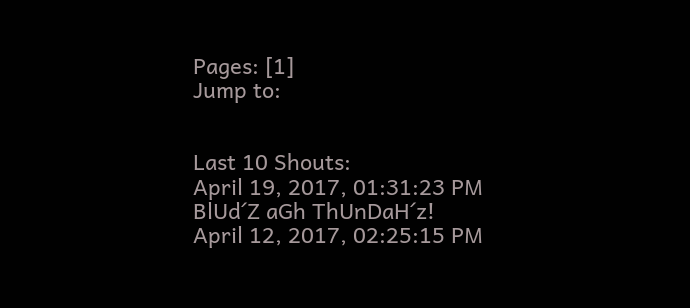Pages: [1]
Jump to:


Last 10 Shouts:
April 19, 2017, 01:31:23 PM
BlUd´Z aGh ThUnDaH´z!
April 12, 2017, 02:25:15 PM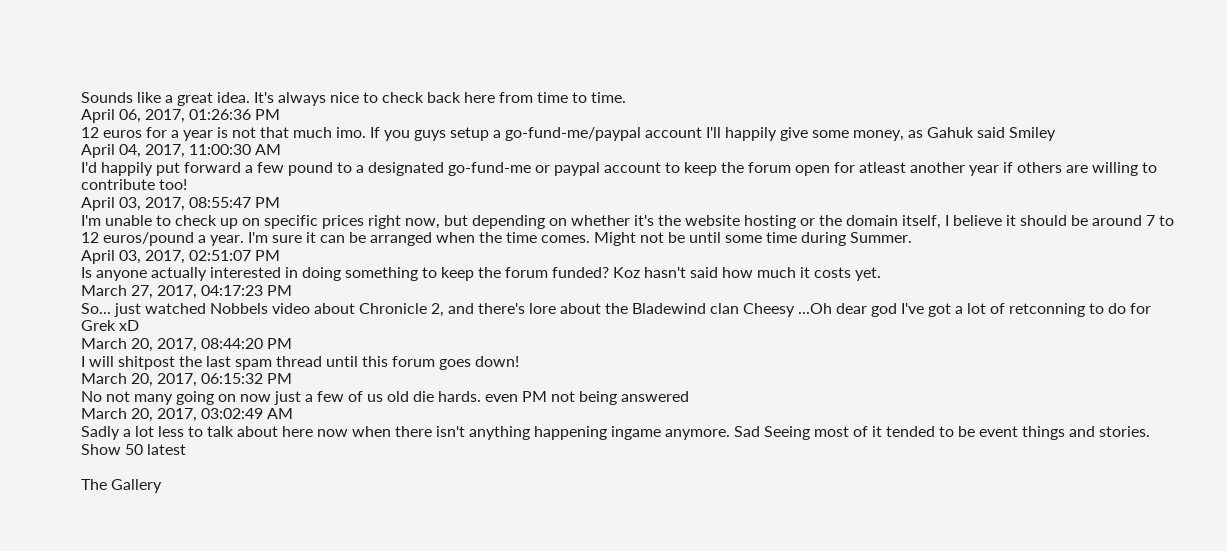Sounds like a great idea. It's always nice to check back here from time to time.
April 06, 2017, 01:26:36 PM
12 euros for a year is not that much imo. If you guys setup a go-fund-me/paypal account I'll happily give some money, as Gahuk said Smiley
April 04, 2017, 11:00:30 AM
I'd happily put forward a few pound to a designated go-fund-me or paypal account to keep the forum open for atleast another year if others are willing to contribute too!
April 03, 2017, 08:55:47 PM
I'm unable to check up on specific prices right now, but depending on whether it's the website hosting or the domain itself, I believe it should be around 7 to 12 euros/pound a year. I'm sure it can be arranged when the time comes. Might not be until some time during Summer.
April 03, 2017, 02:51:07 PM
Is anyone actually interested in doing something to keep the forum funded? Koz hasn't said how much it costs yet.
March 27, 2017, 04:17:23 PM
So... just watched Nobbels video about Chronicle 2, and there's lore about the Bladewind clan Cheesy ...Oh dear god I've got a lot of retconning to do for Grek xD
March 20, 2017, 08:44:20 PM
I will shitpost the last spam thread until this forum goes down!
March 20, 2017, 06:15:32 PM
No not many going on now just a few of us old die hards. even PM not being answered
March 20, 2017, 03:02:49 AM
Sadly a lot less to talk about here now when there isn't anything happening ingame anymore. Sad Seeing most of it tended to be event things and stories.
Show 50 latest

The Gallery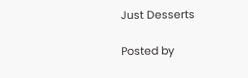Just Desserts

Posted by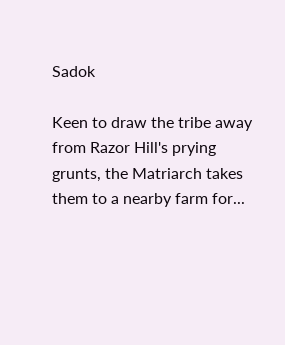Sadok

Keen to draw the tribe away from Razor Hill's prying grunts, the Matriarch takes them to a nearby farm for...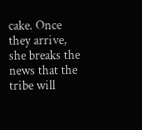cake. Once they arrive, she breaks the news that the tribe will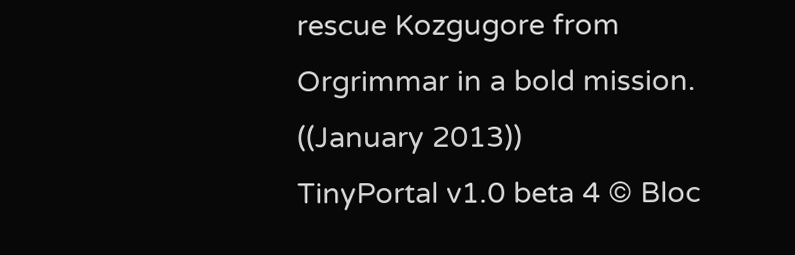rescue Kozgugore from Orgrimmar in a bold mission. ((January 2013))
TinyPortal v1.0 beta 4 © Bloc